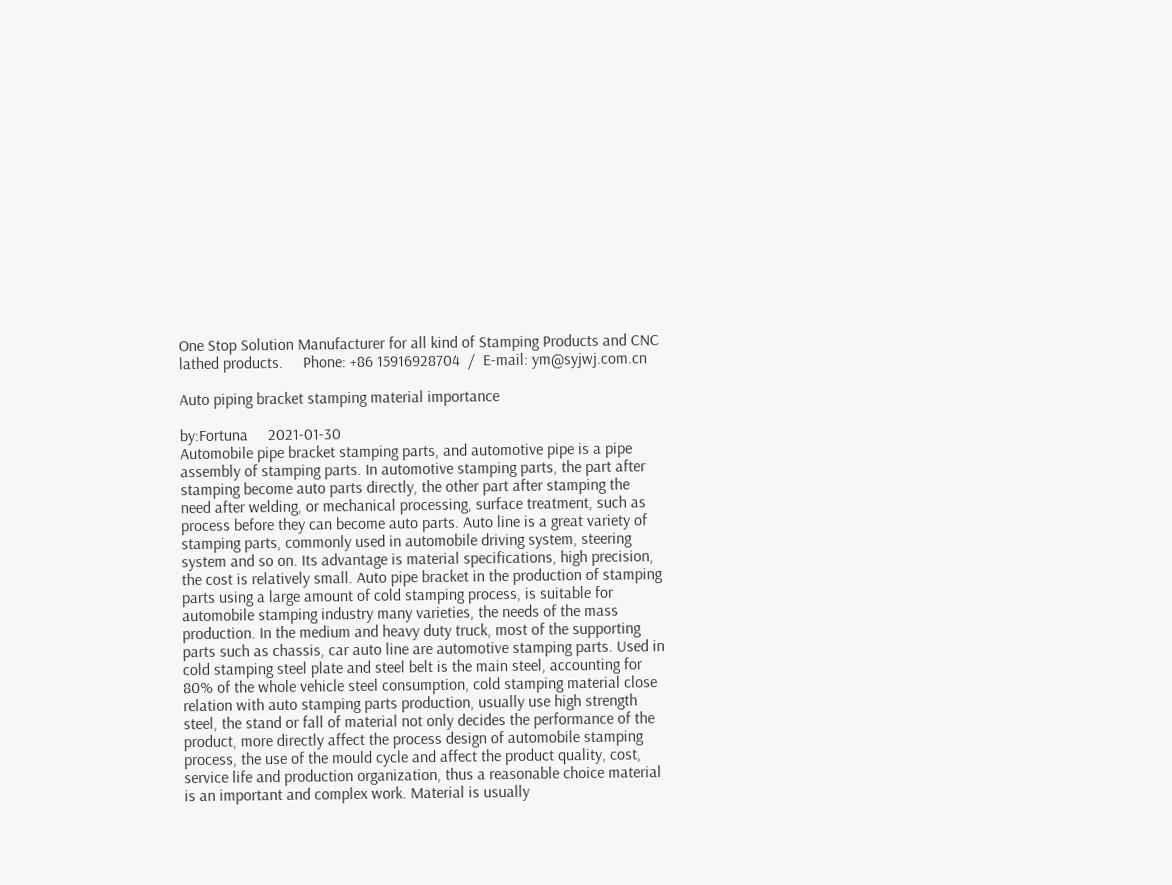One Stop Solution Manufacturer for all kind of Stamping Products and CNC lathed products.     Phone: +86 15916928704  /  E-mail: ym@syjwj.com.cn

Auto piping bracket stamping material importance

by:Fortuna     2021-01-30
Automobile pipe bracket stamping parts, and automotive pipe is a pipe assembly of stamping parts. In automotive stamping parts, the part after stamping become auto parts directly, the other part after stamping the need after welding, or mechanical processing, surface treatment, such as process before they can become auto parts. Auto line is a great variety of stamping parts, commonly used in automobile driving system, steering system and so on. Its advantage is material specifications, high precision, the cost is relatively small. Auto pipe bracket in the production of stamping parts using a large amount of cold stamping process, is suitable for automobile stamping industry many varieties, the needs of the mass production. In the medium and heavy duty truck, most of the supporting parts such as chassis, car auto line are automotive stamping parts. Used in cold stamping steel plate and steel belt is the main steel, accounting for 80% of the whole vehicle steel consumption, cold stamping material close relation with auto stamping parts production, usually use high strength steel, the stand or fall of material not only decides the performance of the product, more directly affect the process design of automobile stamping process, the use of the mould cycle and affect the product quality, cost, service life and production organization, thus a reasonable choice material is an important and complex work. Material is usually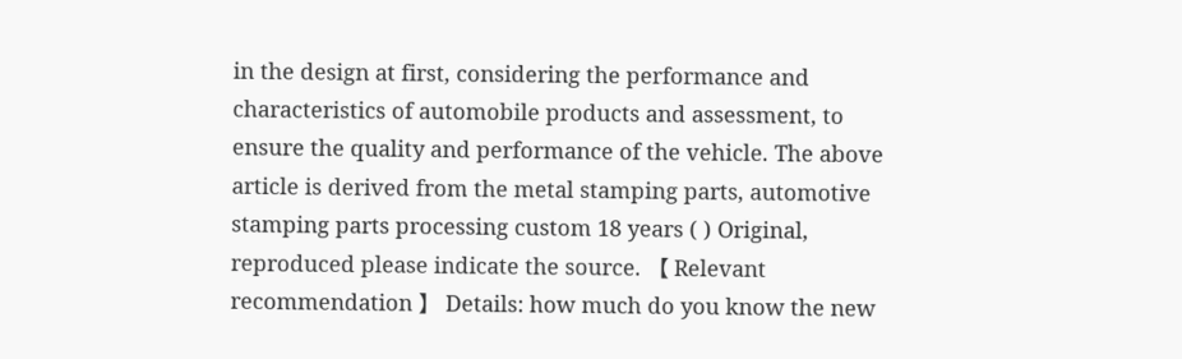in the design at first, considering the performance and characteristics of automobile products and assessment, to ensure the quality and performance of the vehicle. The above article is derived from the metal stamping parts, automotive stamping parts processing custom 18 years ( ) Original, reproduced please indicate the source. 【 Relevant recommendation 】 Details: how much do you know the new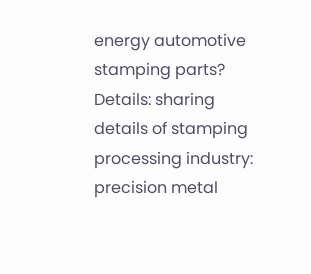energy automotive stamping parts? Details: sharing details of stamping processing industry: precision metal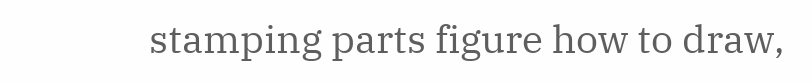stamping parts figure how to draw,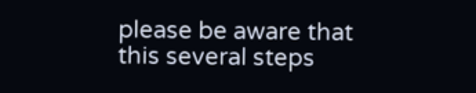please be aware that this several steps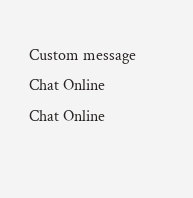Custom message
Chat Online
Chat Online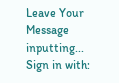Leave Your Message inputting...
Sign in with: